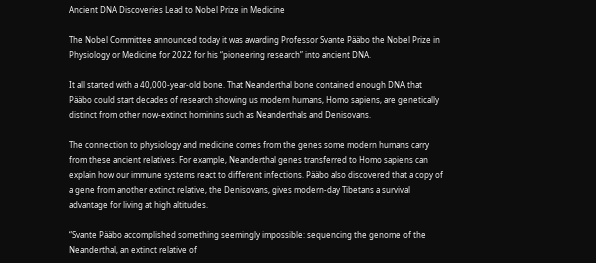Ancient DNA Discoveries Lead to Nobel Prize in Medicine

The Nobel Committee announced today it was awarding Professor Svante Pääbo the Nobel Prize in Physiology or Medicine for 2022 for his “pioneering research” into ancient DNA.

It all started with a 40,000-year-old bone. That Neanderthal bone contained enough DNA that Pääbo could start decades of research showing us modern humans, Homo sapiens, are genetically distinct from other now-extinct hominins such as Neanderthals and Denisovans.

The connection to physiology and medicine comes from the genes some modern humans carry from these ancient relatives. For example, Neanderthal genes transferred to Homo sapiens can explain how our immune systems react to different infections. Pääbo also discovered that a copy of a gene from another extinct relative, the Denisovans, gives modern-day Tibetans a survival advantage for living at high altitudes.

“Svante Pääbo accomplished something seemingly impossible: sequencing the genome of the Neanderthal, an extinct relative of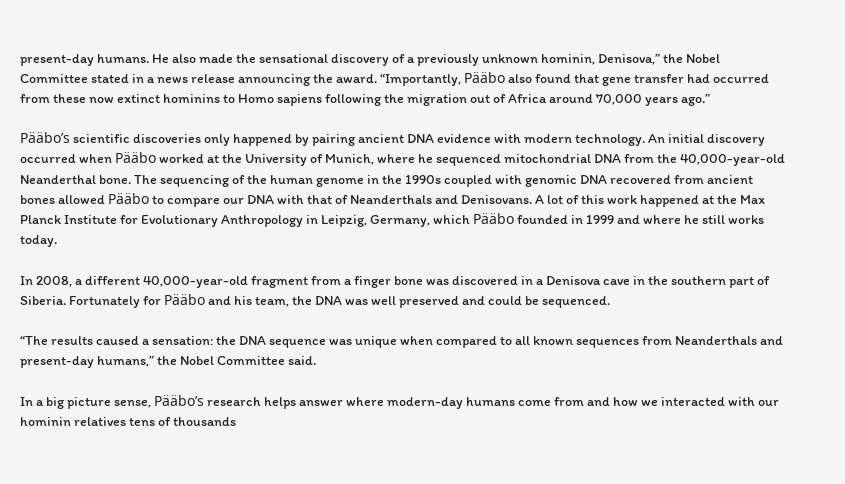present-day humans. He also made the sensational discovery of a previously unknown hominin, Denisova,” the Nobel Committee stated in a news release announcing the award. “Importantly, Pääbo also found that gene transfer had occurred from these now extinct hominins to Homo sapiens following the migration out of Africa around 70,000 years ago.”

Pääbo’s scientific discoveries only happened by pairing ancient DNA evidence with modern technology. An initial discovery occurred when Pääbo worked at the University of Munich, where he sequenced mitochondrial DNA from the 40,000-year-old Neanderthal bone. The sequencing of the human genome in the 1990s coupled with genomic DNA recovered from ancient bones allowed Pääbo to compare our DNA with that of Neanderthals and Denisovans. A lot of this work happened at the Max Planck Institute for Evolutionary Anthropology in Leipzig, Germany, which Pääbo founded in 1999 and where he still works today.

In 2008, a different 40,000-year-old fragment from a finger bone was discovered in a Denisova cave in the southern part of Siberia. Fortunately for Pääbo and his team, the DNA was well preserved and could be sequenced.

“The results caused a sensation: the DNA sequence was unique when compared to all known sequences from Neanderthals and present-day humans,” the Nobel Committee said.

In a big picture sense, Pääbo’s research helps answer where modern-day humans come from and how we interacted with our hominin relatives tens of thousands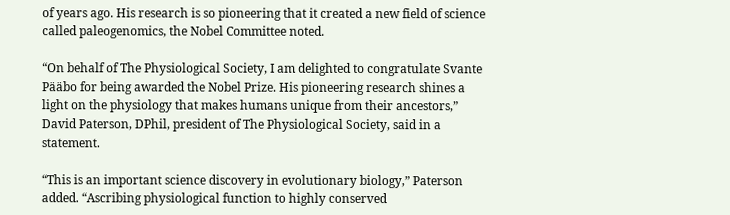of years ago. His research is so pioneering that it created a new field of science called paleogenomics, the Nobel Committee noted.

“On behalf of The Physiological Society, I am delighted to congratulate Svante Pääbo for being awarded the Nobel Prize. His pioneering research shines a light on the physiology that makes humans unique from their ancestors,” David Paterson, DPhil, president of The Physiological Society, said in a statement.

“This is an important science discovery in evolutionary biology,” Paterson added. “Ascribing physiological function to highly conserved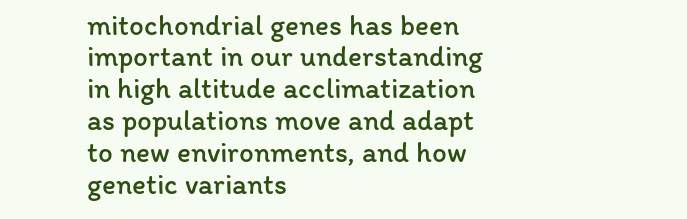mitochondrial genes has been important in our understanding in high altitude acclimatization as populations move and adapt to new environments, and how genetic variants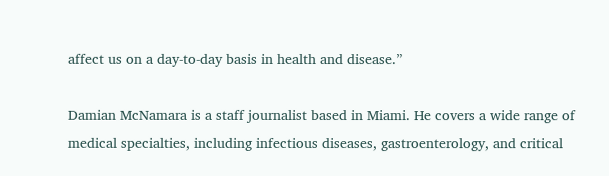affect us on a day-to-day basis in health and disease.”

Damian McNamara is a staff journalist based in Miami. He covers a wide range of medical specialties, including infectious diseases, gastroenterology, and critical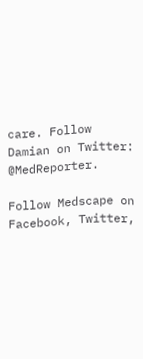care. Follow Damian on Twitter: @MedReporter.

Follow Medscape on Facebook, Twitter,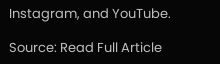Instagram, and YouTube.

Source: Read Full Article